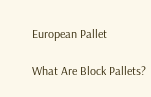European Pallet

What Are Block Pallets?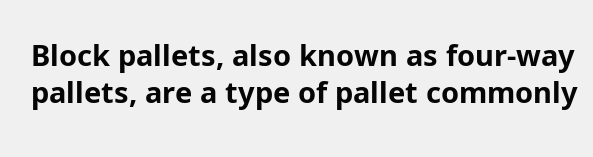Block pallets, also known as four-way pallets, are a type of pallet commonly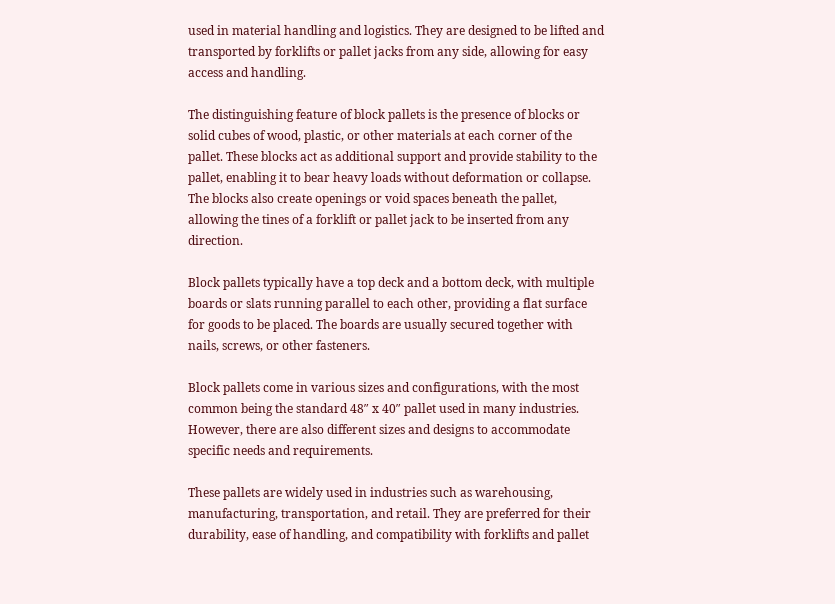used in material handling and logistics. They are designed to be lifted and transported by forklifts or pallet jacks from any side, allowing for easy access and handling.

The distinguishing feature of block pallets is the presence of blocks or solid cubes of wood, plastic, or other materials at each corner of the pallet. These blocks act as additional support and provide stability to the pallet, enabling it to bear heavy loads without deformation or collapse. The blocks also create openings or void spaces beneath the pallet, allowing the tines of a forklift or pallet jack to be inserted from any direction.

Block pallets typically have a top deck and a bottom deck, with multiple boards or slats running parallel to each other, providing a flat surface for goods to be placed. The boards are usually secured together with nails, screws, or other fasteners.

Block pallets come in various sizes and configurations, with the most common being the standard 48″ x 40″ pallet used in many industries. However, there are also different sizes and designs to accommodate specific needs and requirements.

These pallets are widely used in industries such as warehousing, manufacturing, transportation, and retail. They are preferred for their durability, ease of handling, and compatibility with forklifts and pallet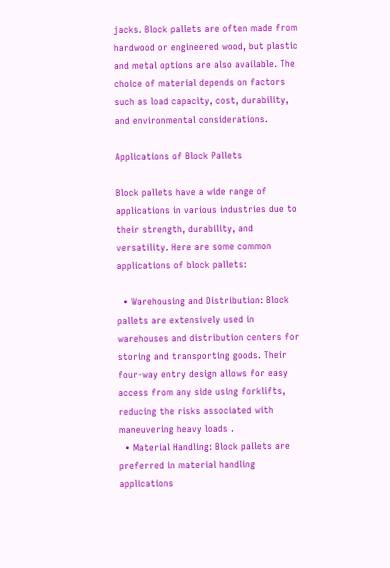jacks. Block pallets are often made from hardwood or engineered wood, but plastic and metal options are also available. The choice of material depends on factors such as load capacity, cost, durability, and environmental considerations.

Applications of Block Pallets

Block pallets have a wide range of applications in various industries due to their strength, durability, and versatility. Here are some common applications of block pallets:

  • Warehousing and Distribution: Block pallets are extensively used in warehouses and distribution centers for storing and transporting goods. Their four-way entry design allows for easy access from any side using forklifts, reducing the risks associated with maneuvering heavy loads .
  • Material Handling: Block pallets are preferred in material handling applications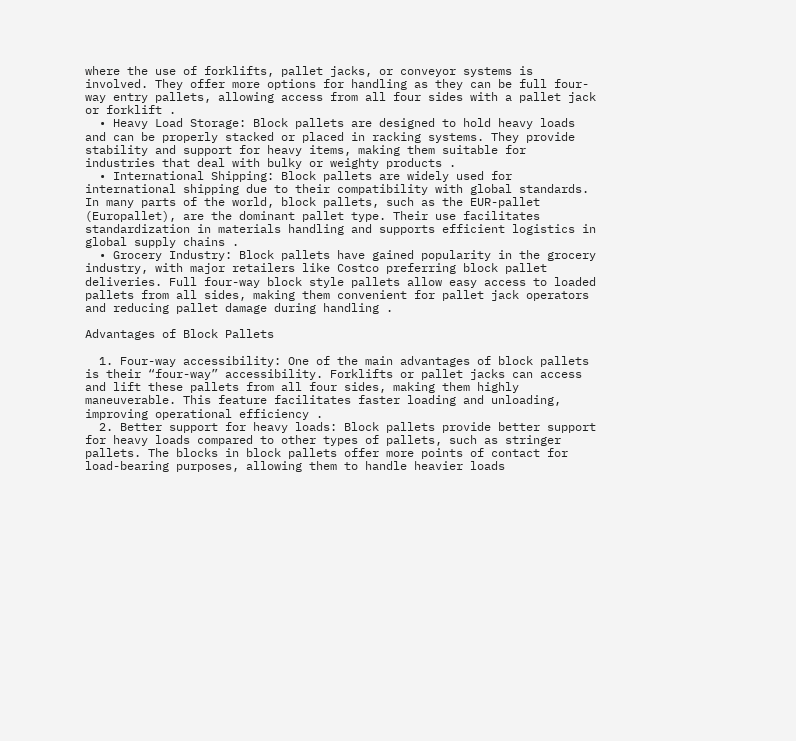where the use of forklifts, pallet jacks, or conveyor systems is involved. They offer more options for handling as they can be full four-way entry pallets, allowing access from all four sides with a pallet jack or forklift .
  • Heavy Load Storage: Block pallets are designed to hold heavy loads and can be properly stacked or placed in racking systems. They provide stability and support for heavy items, making them suitable for industries that deal with bulky or weighty products .
  • International Shipping: Block pallets are widely used for international shipping due to their compatibility with global standards. In many parts of the world, block pallets, such as the EUR-pallet (Europallet), are the dominant pallet type. Their use facilitates standardization in materials handling and supports efficient logistics in global supply chains .
  • Grocery Industry: Block pallets have gained popularity in the grocery industry, with major retailers like Costco preferring block pallet deliveries. Full four-way block style pallets allow easy access to loaded pallets from all sides, making them convenient for pallet jack operators and reducing pallet damage during handling .

Advantages of Block Pallets

  1. Four-way accessibility: One of the main advantages of block pallets is their “four-way” accessibility. Forklifts or pallet jacks can access and lift these pallets from all four sides, making them highly maneuverable. This feature facilitates faster loading and unloading, improving operational efficiency .
  2. Better support for heavy loads: Block pallets provide better support for heavy loads compared to other types of pallets, such as stringer pallets. The blocks in block pallets offer more points of contact for load-bearing purposes, allowing them to handle heavier loads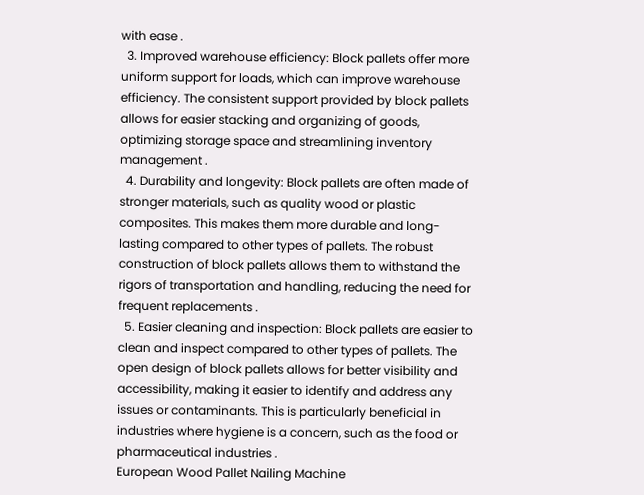with ease .
  3. Improved warehouse efficiency: Block pallets offer more uniform support for loads, which can improve warehouse efficiency. The consistent support provided by block pallets allows for easier stacking and organizing of goods, optimizing storage space and streamlining inventory management .
  4. Durability and longevity: Block pallets are often made of stronger materials, such as quality wood or plastic composites. This makes them more durable and long-lasting compared to other types of pallets. The robust construction of block pallets allows them to withstand the rigors of transportation and handling, reducing the need for frequent replacements .
  5. Easier cleaning and inspection: Block pallets are easier to clean and inspect compared to other types of pallets. The open design of block pallets allows for better visibility and accessibility, making it easier to identify and address any issues or contaminants. This is particularly beneficial in industries where hygiene is a concern, such as the food or pharmaceutical industries .
European Wood Pallet Nailing Machine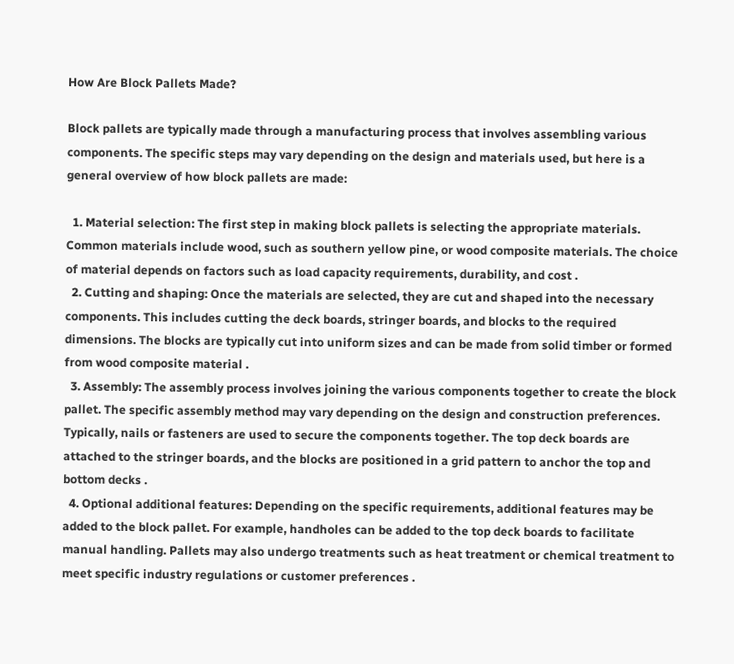How Are Block Pallets Made?

Block pallets are typically made through a manufacturing process that involves assembling various components. The specific steps may vary depending on the design and materials used, but here is a general overview of how block pallets are made:

  1. Material selection: The first step in making block pallets is selecting the appropriate materials. Common materials include wood, such as southern yellow pine, or wood composite materials. The choice of material depends on factors such as load capacity requirements, durability, and cost .
  2. Cutting and shaping: Once the materials are selected, they are cut and shaped into the necessary components. This includes cutting the deck boards, stringer boards, and blocks to the required dimensions. The blocks are typically cut into uniform sizes and can be made from solid timber or formed from wood composite material .
  3. Assembly: The assembly process involves joining the various components together to create the block pallet. The specific assembly method may vary depending on the design and construction preferences. Typically, nails or fasteners are used to secure the components together. The top deck boards are attached to the stringer boards, and the blocks are positioned in a grid pattern to anchor the top and bottom decks .
  4. Optional additional features: Depending on the specific requirements, additional features may be added to the block pallet. For example, handholes can be added to the top deck boards to facilitate manual handling. Pallets may also undergo treatments such as heat treatment or chemical treatment to meet specific industry regulations or customer preferences .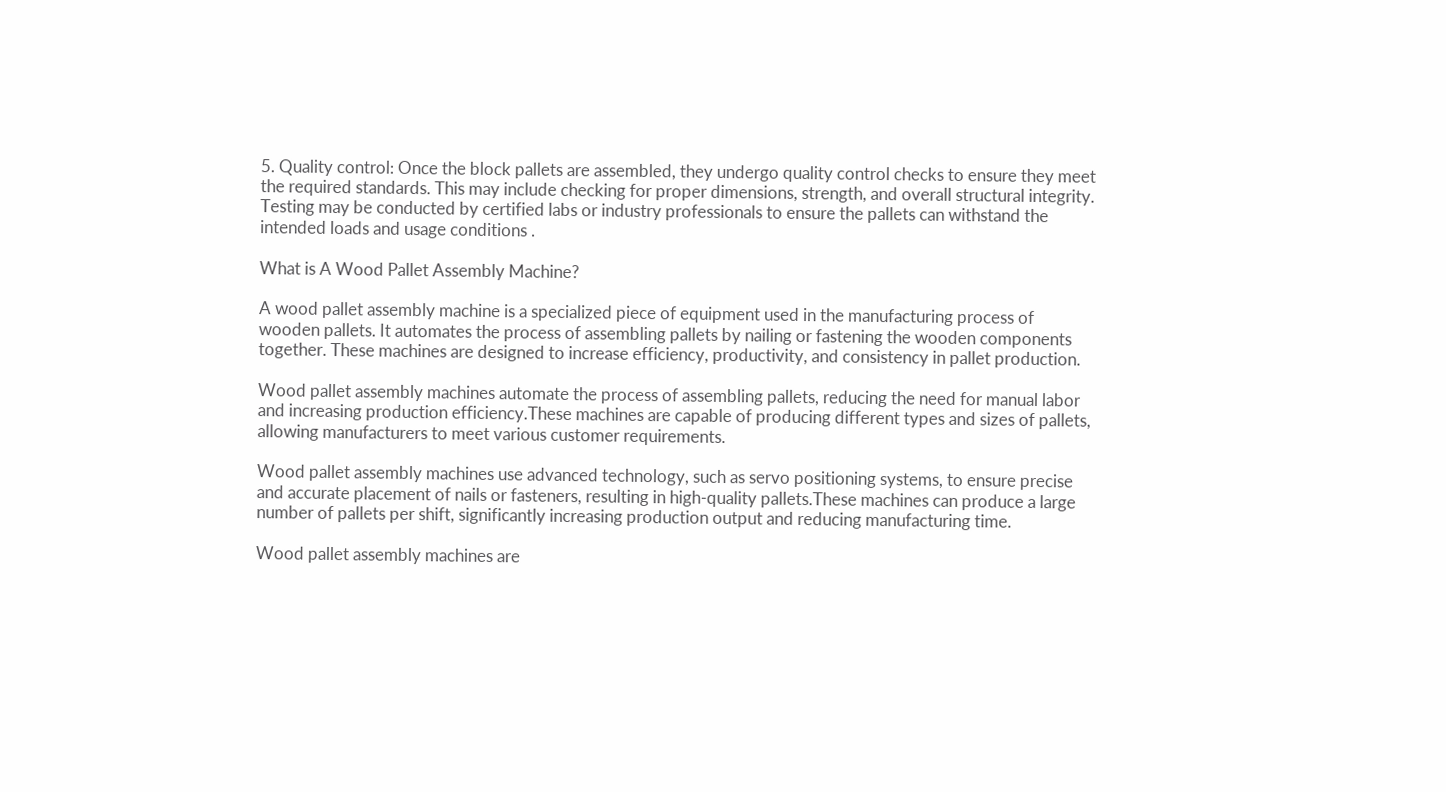5. Quality control: Once the block pallets are assembled, they undergo quality control checks to ensure they meet the required standards. This may include checking for proper dimensions, strength, and overall structural integrity. Testing may be conducted by certified labs or industry professionals to ensure the pallets can withstand the intended loads and usage conditions .

What is A Wood Pallet Assembly Machine?

A wood pallet assembly machine is a specialized piece of equipment used in the manufacturing process of wooden pallets. It automates the process of assembling pallets by nailing or fastening the wooden components together. These machines are designed to increase efficiency, productivity, and consistency in pallet production.

Wood pallet assembly machines automate the process of assembling pallets, reducing the need for manual labor and increasing production efficiency.These machines are capable of producing different types and sizes of pallets, allowing manufacturers to meet various customer requirements.

Wood pallet assembly machines use advanced technology, such as servo positioning systems, to ensure precise and accurate placement of nails or fasteners, resulting in high-quality pallets.These machines can produce a large number of pallets per shift, significantly increasing production output and reducing manufacturing time.

Wood pallet assembly machines are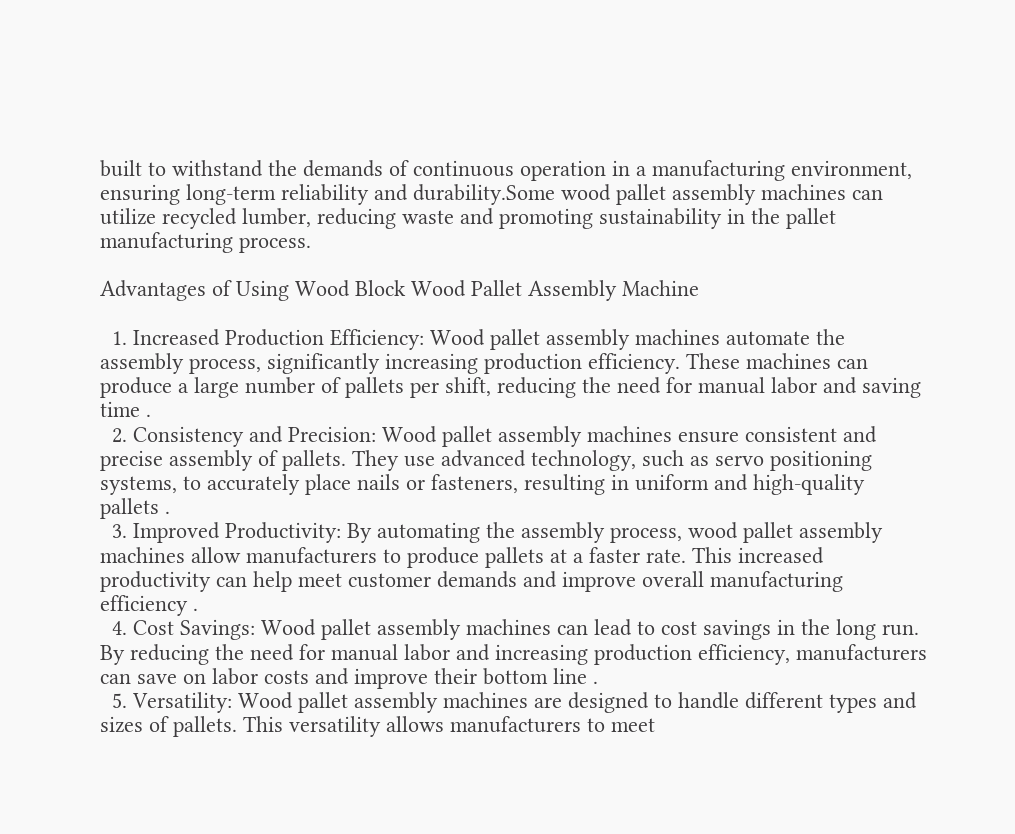built to withstand the demands of continuous operation in a manufacturing environment, ensuring long-term reliability and durability.Some wood pallet assembly machines can utilize recycled lumber, reducing waste and promoting sustainability in the pallet manufacturing process.

Advantages of Using Wood Block Wood Pallet Assembly Machine

  1. Increased Production Efficiency: Wood pallet assembly machines automate the assembly process, significantly increasing production efficiency. These machines can produce a large number of pallets per shift, reducing the need for manual labor and saving time .
  2. Consistency and Precision: Wood pallet assembly machines ensure consistent and precise assembly of pallets. They use advanced technology, such as servo positioning systems, to accurately place nails or fasteners, resulting in uniform and high-quality pallets .
  3. Improved Productivity: By automating the assembly process, wood pallet assembly machines allow manufacturers to produce pallets at a faster rate. This increased productivity can help meet customer demands and improve overall manufacturing efficiency .
  4. Cost Savings: Wood pallet assembly machines can lead to cost savings in the long run. By reducing the need for manual labor and increasing production efficiency, manufacturers can save on labor costs and improve their bottom line .
  5. Versatility: Wood pallet assembly machines are designed to handle different types and sizes of pallets. This versatility allows manufacturers to meet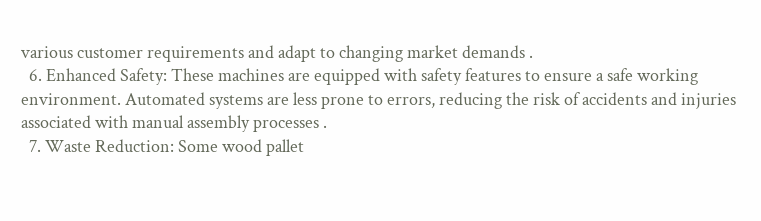various customer requirements and adapt to changing market demands .
  6. Enhanced Safety: These machines are equipped with safety features to ensure a safe working environment. Automated systems are less prone to errors, reducing the risk of accidents and injuries associated with manual assembly processes .
  7. Waste Reduction: Some wood pallet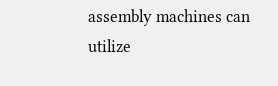assembly machines can utilize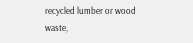recycled lumber or wood waste,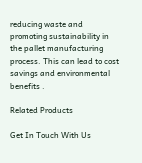reducing waste and promoting sustainability in the pallet manufacturing process. This can lead to cost savings and environmental benefits .

Related Products

Get In Touch With Us